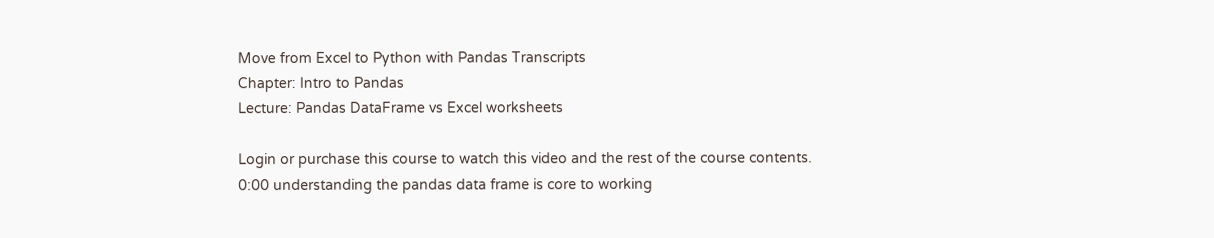Move from Excel to Python with Pandas Transcripts
Chapter: Intro to Pandas
Lecture: Pandas DataFrame vs Excel worksheets

Login or purchase this course to watch this video and the rest of the course contents.
0:00 understanding the pandas data frame is core to working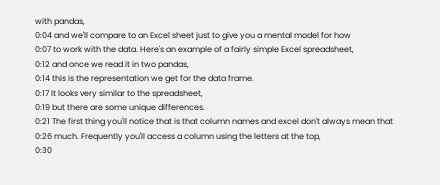with pandas,
0:04 and we'll compare to an Excel sheet just to give you a mental model for how
0:07 to work with the data. Here's an example of a fairly simple Excel spreadsheet,
0:12 and once we read it in two pandas,
0:14 this is the representation we get for the data frame.
0:17 It looks very similar to the spreadsheet,
0:19 but there are some unique differences.
0:21 The first thing you'll notice that is that column names and excel don't always mean that
0:26 much. Frequently you'll access a column using the letters at the top,
0:30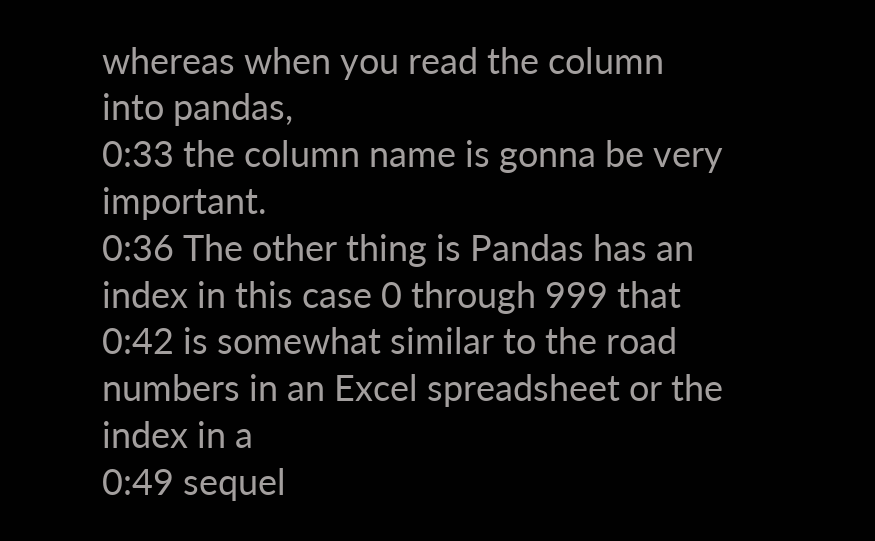whereas when you read the column into pandas,
0:33 the column name is gonna be very important.
0:36 The other thing is Pandas has an index in this case 0 through 999 that
0:42 is somewhat similar to the road numbers in an Excel spreadsheet or the index in a
0:49 sequel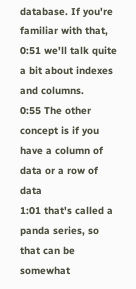database. If you're familiar with that,
0:51 we'll talk quite a bit about indexes and columns.
0:55 The other concept is if you have a column of data or a row of data
1:01 that's called a panda series, so that can be somewhat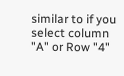similar to if you select column "A" or Row "4"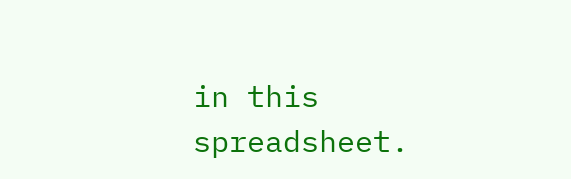in this spreadsheet.